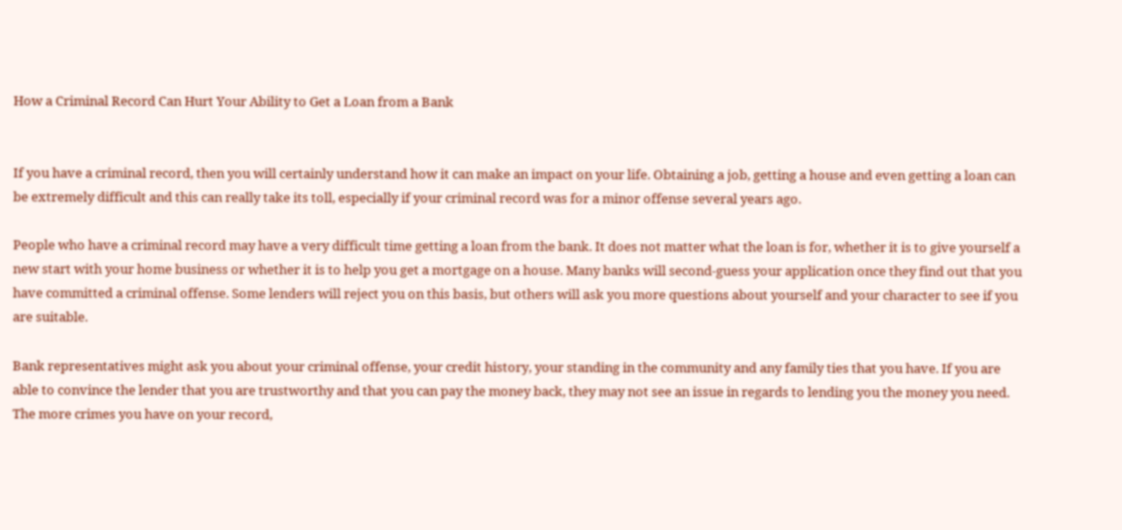How a Criminal Record Can Hurt Your Ability to Get a Loan from a Bank


If you have a criminal record, then you will certainly understand how it can make an impact on your life. Obtaining a job, getting a house and even getting a loan can be extremely difficult and this can really take its toll, especially if your criminal record was for a minor offense several years ago.

People who have a criminal record may have a very difficult time getting a loan from the bank. It does not matter what the loan is for, whether it is to give yourself a new start with your home business or whether it is to help you get a mortgage on a house. Many banks will second-guess your application once they find out that you have committed a criminal offense. Some lenders will reject you on this basis, but others will ask you more questions about yourself and your character to see if you are suitable.

Bank representatives might ask you about your criminal offense, your credit history, your standing in the community and any family ties that you have. If you are able to convince the lender that you are trustworthy and that you can pay the money back, they may not see an issue in regards to lending you the money you need. The more crimes you have on your record,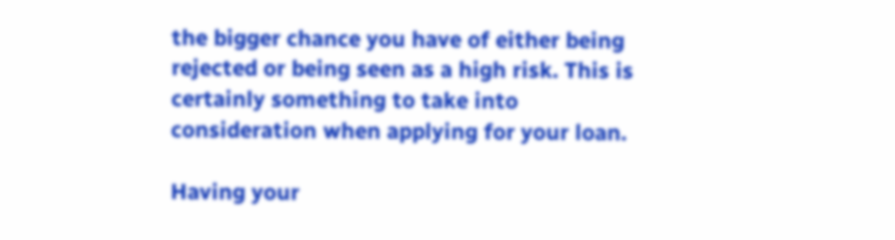the bigger chance you have of either being rejected or being seen as a high risk. This is certainly something to take into consideration when applying for your loan.

Having your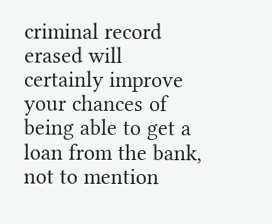criminal record erased will certainly improve your chances of being able to get a loan from the bank, not to mention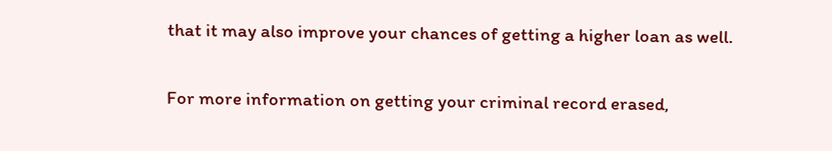that it may also improve your chances of getting a higher loan as well.

For more information on getting your criminal record erased,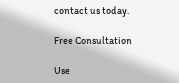contact us today.

Free Consultation

Use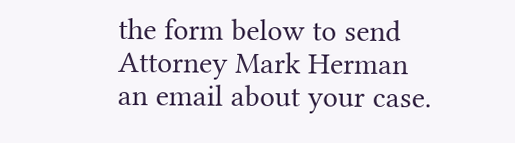the form below to send Attorney Mark Herman an email about your case.